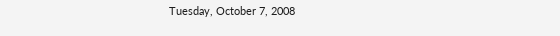Tuesday, October 7, 2008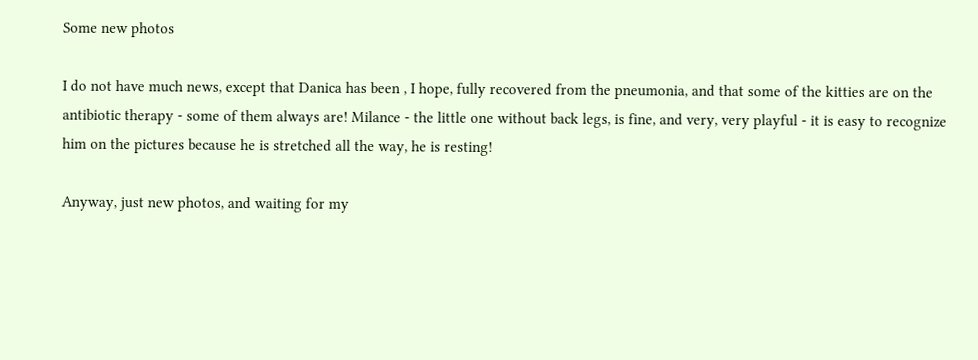Some new photos

I do not have much news, except that Danica has been , I hope, fully recovered from the pneumonia, and that some of the kitties are on the antibiotic therapy - some of them always are! Milance - the little one without back legs, is fine, and very, very playful - it is easy to recognize him on the pictures because he is stretched all the way, he is resting!

Anyway, just new photos, and waiting for my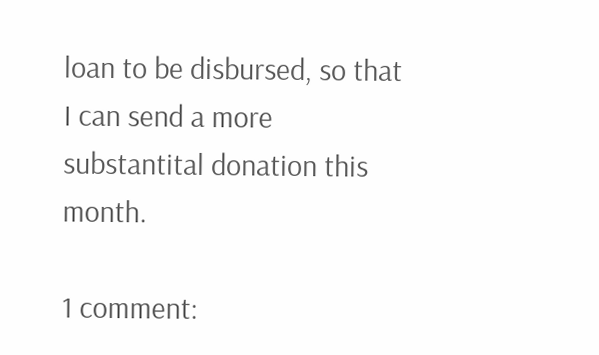loan to be disbursed, so that I can send a more substantital donation this month.

1 comment: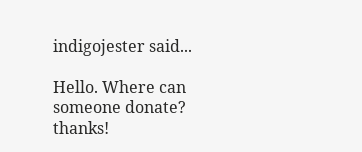indigojester said...

Hello. Where can someone donate? thanks!